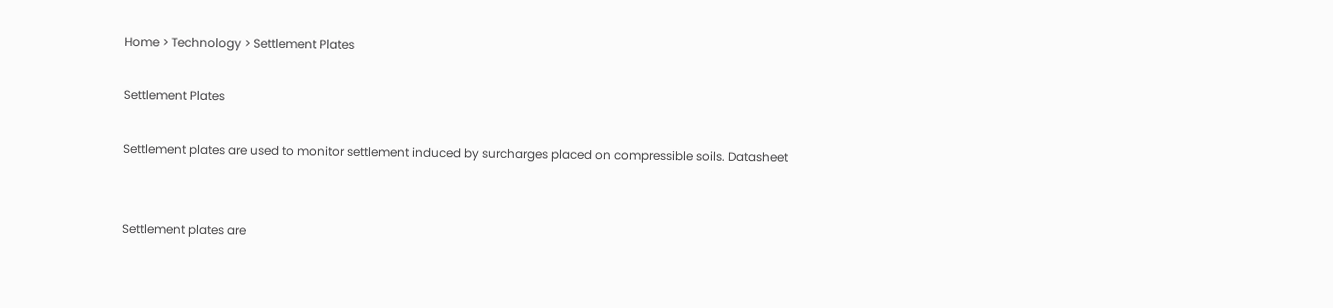Home > Technology > Settlement Plates

Settlement Plates

Settlement plates are used to monitor settlement induced by surcharges placed on compressible soils. Datasheet


Settlement plates are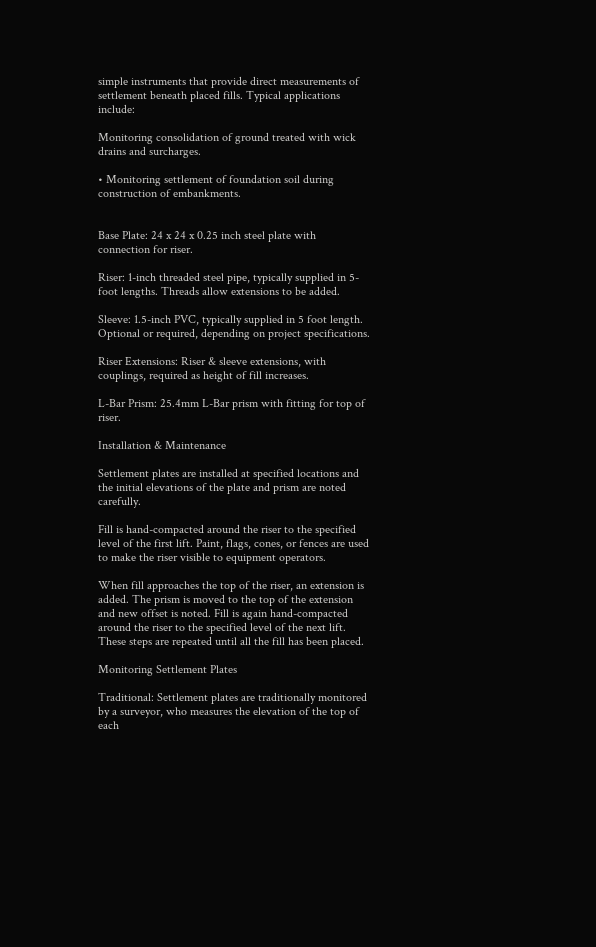simple instruments that provide direct measurements of settlement beneath placed fills. Typical applications include:

Monitoring consolidation of ground treated with wick drains and surcharges.

• Monitoring settlement of foundation soil during construction of embankments.


Base Plate: 24 x 24 x 0.25 inch steel plate with
connection for riser.

Riser: 1-inch threaded steel pipe, typically supplied in 5-foot lengths. Threads allow extensions to be added.

Sleeve: 1.5-inch PVC, typically supplied in 5 foot length. Optional or required, depending on project specifications.

Riser Extensions: Riser & sleeve extensions, with couplings, required as height of fill increases.

L-Bar Prism: 25.4mm L-Bar prism with fitting for top of riser.

Installation & Maintenance

Settlement plates are installed at specified locations and the initial elevations of the plate and prism are noted carefully.

Fill is hand-compacted around the riser to the specified level of the first lift. Paint, flags, cones, or fences are used to make the riser visible to equipment operators.

When fill approaches the top of the riser, an extension is added. The prism is moved to the top of the extension and new offset is noted. Fill is again hand-compacted around the riser to the specified level of the next lift. These steps are repeated until all the fill has been placed.

Monitoring Settlement Plates

Traditional: Settlement plates are traditionally monitored by a surveyor, who measures the elevation of the top of each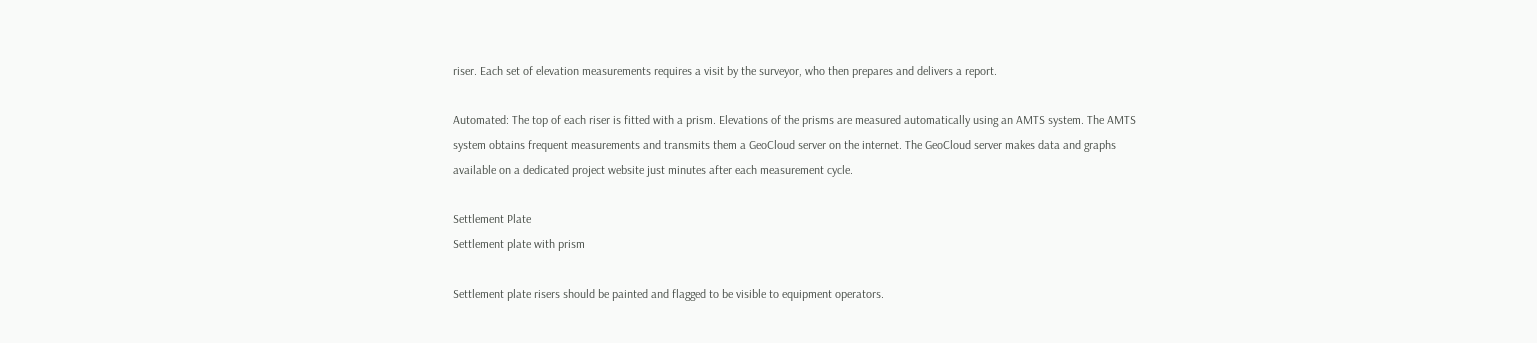riser. Each set of elevation measurements requires a visit by the surveyor, who then prepares and delivers a report.

Automated: The top of each riser is fitted with a prism. Elevations of the prisms are measured automatically using an AMTS system. The AMTS system obtains frequent measurements and transmits them a GeoCloud server on the internet. The GeoCloud server makes data and graphs available on a dedicated project website just minutes after each measurement cycle.

Settlement Plate
Settlement plate with prism

Settlement plate risers should be painted and flagged to be visible to equipment operators.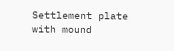Settlement plate with mound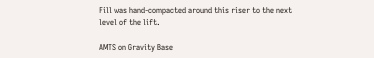Fill was hand-compacted around this riser to the next level of the lift.

AMTS on Gravity Base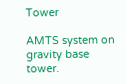Tower

AMTS system on gravity base tower.